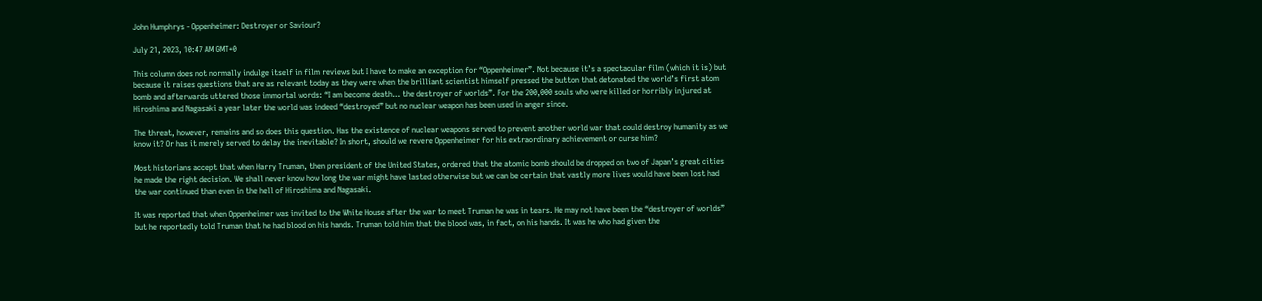John Humphrys - Oppenheimer: Destroyer or Saviour?

July 21, 2023, 10:47 AM GMT+0

This column does not normally indulge itself in film reviews but I have to make an exception for “Oppenheimer”. Not because it’s a spectacular film (which it is) but because it raises questions that are as relevant today as they were when the brilliant scientist himself pressed the button that detonated the world’s first atom bomb and afterwards uttered those immortal words: “I am become death… the destroyer of worlds”. For the 200,000 souls who were killed or horribly injured at Hiroshima and Nagasaki a year later the world was indeed “destroyed” but no nuclear weapon has been used in anger since.

The threat, however, remains and so does this question. Has the existence of nuclear weapons served to prevent another world war that could destroy humanity as we know it? Or has it merely served to delay the inevitable? In short, should we revere Oppenheimer for his extraordinary achievement or curse him?

Most historians accept that when Harry Truman, then president of the United States, ordered that the atomic bomb should be dropped on two of Japan’s great cities he made the right decision. We shall never know how long the war might have lasted otherwise but we can be certain that vastly more lives would have been lost had the war continued than even in the hell of Hiroshima and Nagasaki.

It was reported that when Oppenheimer was invited to the White House after the war to meet Truman he was in tears. He may not have been the “destroyer of worlds” but he reportedly told Truman that he had blood on his hands. Truman told him that the blood was, in fact, on his hands. It was he who had given the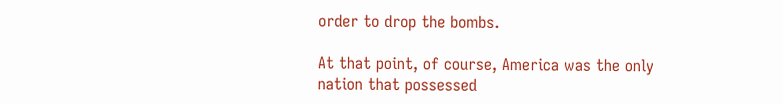order to drop the bombs.

At that point, of course, America was the only nation that possessed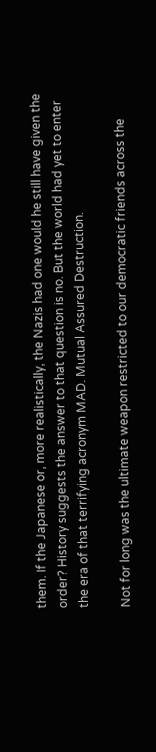them. If the Japanese or, more realistically, the Nazis had one would he still have given the order? History suggests the answer to that question is no. But the world had yet to enter the era of that terrifying acronym MAD. Mutual Assured Destruction.

Not for long was the ultimate weapon restricted to our democratic friends across the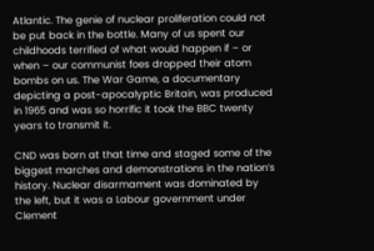Atlantic. The genie of nuclear proliferation could not be put back in the bottle. Many of us spent our childhoods terrified of what would happen if – or when – our communist foes dropped their atom bombs on us. The War Game, a documentary depicting a post-apocalyptic Britain, was produced in 1965 and was so horrific it took the BBC twenty years to transmit it.

CND was born at that time and staged some of the biggest marches and demonstrations in the nation’s history. Nuclear disarmament was dominated by the left, but it was a Labour government under Clement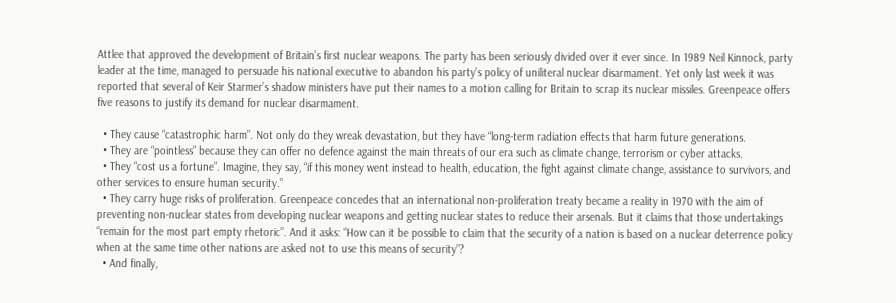Attlee that approved the development of Britain’s first nuclear weapons. The party has been seriously divided over it ever since. In 1989 Neil Kinnock, party leader at the time, managed to persuade his national executive to abandon his party’s policy of uniliteral nuclear disarmament. Yet only last week it was reported that several of Keir Starmer’s shadow ministers have put their names to a motion calling for Britain to scrap its nuclear missiles. Greenpeace offers five reasons to justify its demand for nuclear disarmament.

  • They cause “catastrophic harm”. Not only do they wreak devastation, but they have “long-term radiation effects that harm future generations.
  • They are “pointless” because they can offer no defence against the main threats of our era such as climate change, terrorism or cyber attacks.
  • They “cost us a fortune”. Imagine, they say, “if this money went instead to health, education, the fight against climate change, assistance to survivors, and other services to ensure human security.”
  • They carry huge risks of proliferation. Greenpeace concedes that an international non-proliferation treaty became a reality in 1970 with the aim of preventing non-nuclear states from developing nuclear weapons and getting nuclear states to reduce their arsenals. But it claims that those undertakings “remain for the most part empty rhetoric”. And it asks: “How can it be possible to claim that the security of a nation is based on a nuclear deterrence policy when at the same time other nations are asked not to use this means of security”?
  • And finally,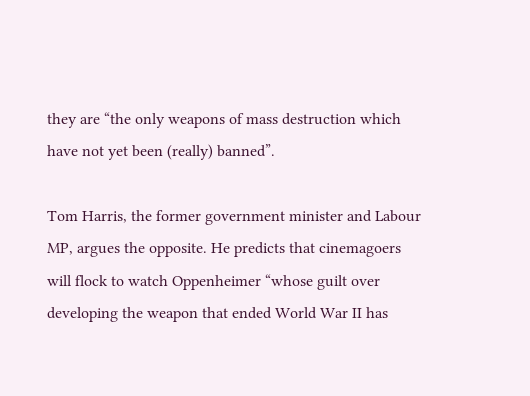they are “the only weapons of mass destruction which have not yet been (really) banned”.

Tom Harris, the former government minister and Labour MP, argues the opposite. He predicts that cinemagoers will flock to watch Oppenheimer “whose guilt over developing the weapon that ended World War II has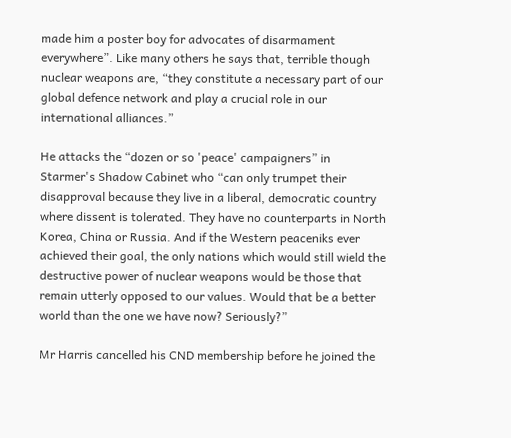made him a poster boy for advocates of disarmament everywhere”. Like many others he says that, terrible though nuclear weapons are, “they constitute a necessary part of our global defence network and play a crucial role in our international alliances.”

He attacks the “dozen or so 'peace' campaigners” in Starmer's Shadow Cabinet who “can only trumpet their disapproval because they live in a liberal, democratic country where dissent is tolerated. They have no counterparts in North Korea, China or Russia. And if the Western peaceniks ever achieved their goal, the only nations which would still wield the destructive power of nuclear weapons would be those that remain utterly opposed to our values. Would that be a better world than the one we have now? Seriously?”

Mr Harris cancelled his CND membership before he joined the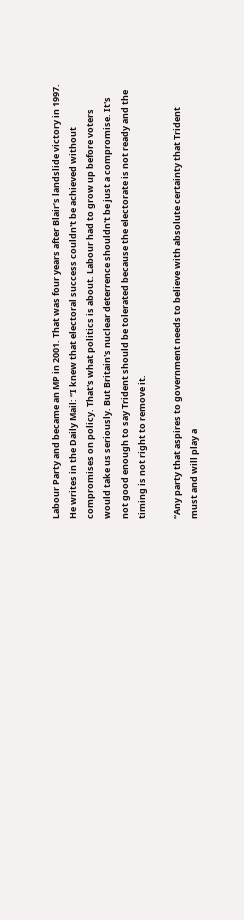Labour Party and became an MP in 2001. That was four years after Blair’s landslide victory in 1997. He writes in the Daily Mail: “I knew that electoral success couldn't be achieved without compromises on policy. That's what politics is about. Labour had to grow up before voters would take us seriously. But Britain's nuclear deterrence shouldn't be just a compromise. It's not good enough to say Trident should be tolerated because the electorate is not ready and the timing is not right to remove it.

“Any party that aspires to government needs to believe with absolute certainty that Trident must and will play a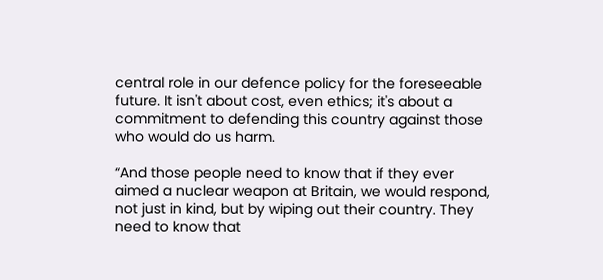central role in our defence policy for the foreseeable future. It isn't about cost, even ethics; it's about a commitment to defending this country against those who would do us harm.

“And those people need to know that if they ever aimed a nuclear weapon at Britain, we would respond, not just in kind, but by wiping out their country. They need to know that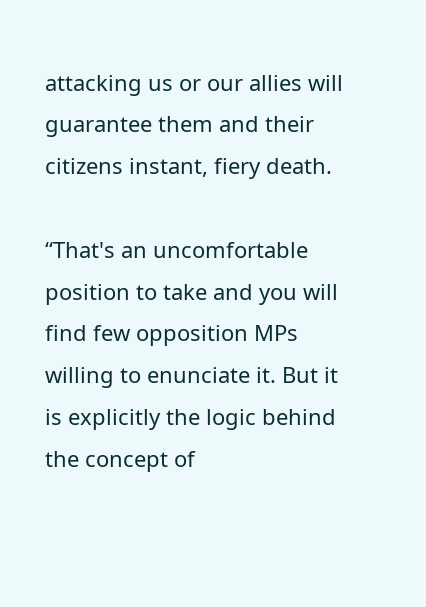attacking us or our allies will guarantee them and their citizens instant, fiery death.

“That's an uncomfortable position to take and you will find few opposition MPs willing to enunciate it. But it is explicitly the logic behind the concept of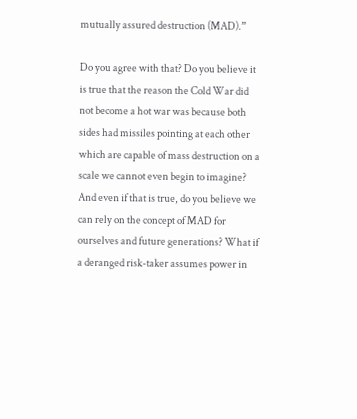mutually assured destruction (MAD).”

Do you agree with that? Do you believe it is true that the reason the Cold War did not become a hot war was because both sides had missiles pointing at each other which are capable of mass destruction on a scale we cannot even begin to imagine? And even if that is true, do you believe we can rely on the concept of MAD for ourselves and future generations? What if a deranged risk-taker assumes power in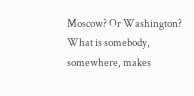Moscow? Or Washington? What is somebody, somewhere, makes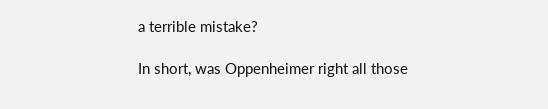a terrible mistake?

In short, was Oppenheimer right all those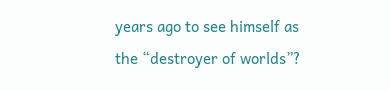years ago to see himself as the “destroyer of worlds”?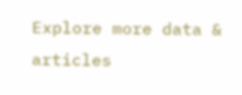Explore more data & articles